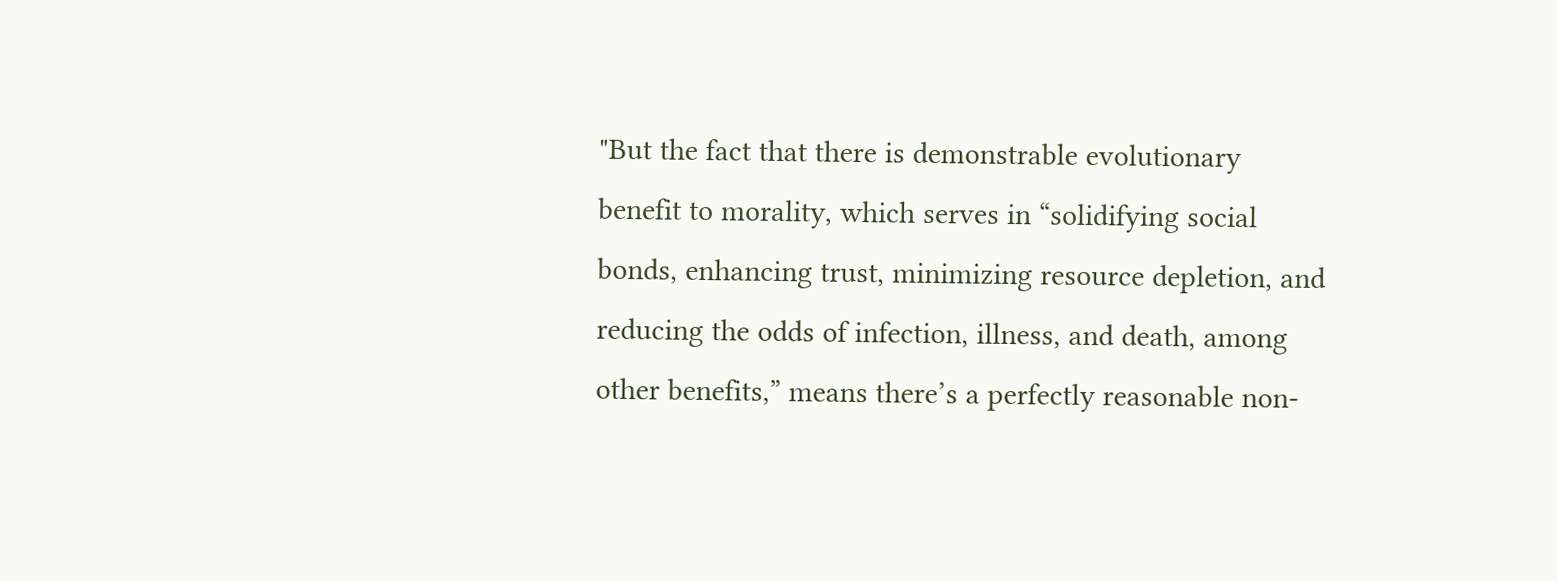"But the fact that there is demonstrable evolutionary benefit to morality, which serves in “solidifying social bonds, enhancing trust, minimizing resource depletion, and reducing the odds of infection, illness, and death, among other benefits,” means there’s a perfectly reasonable non-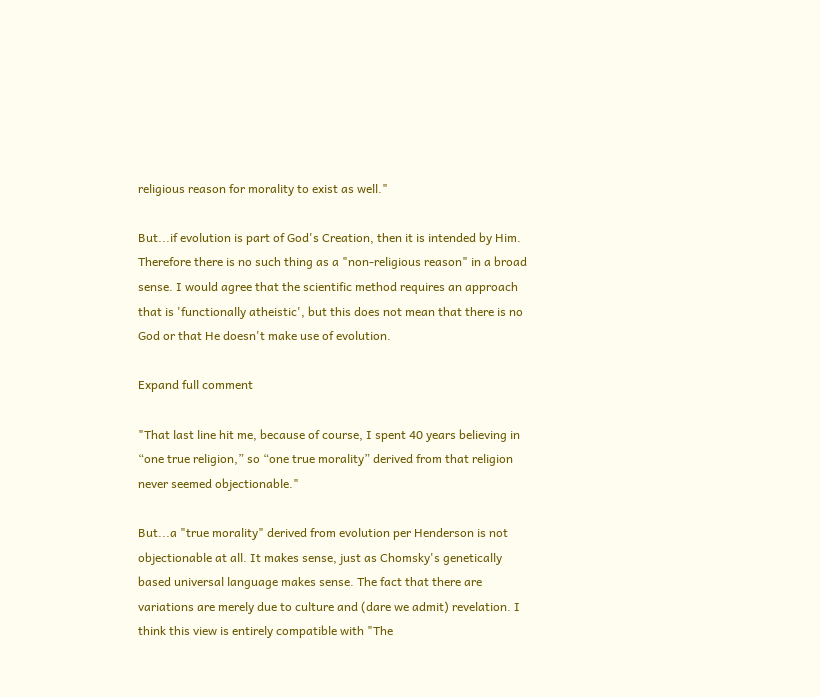religious reason for morality to exist as well."

But...if evolution is part of God's Creation, then it is intended by Him. Therefore there is no such thing as a "non-religious reason" in a broad sense. I would agree that the scientific method requires an approach that is 'functionally atheistic', but this does not mean that there is no God or that He doesn't make use of evolution.

Expand full comment

"That last line hit me, because of course, I spent 40 years believing in “one true religion,” so “one true morality” derived from that religion never seemed objectionable."

But...a "true morality" derived from evolution per Henderson is not objectionable at all. It makes sense, just as Chomsky's genetically based universal language makes sense. The fact that there are variations are merely due to culture and (dare we admit) revelation. I think this view is entirely compatible with "The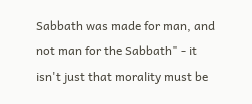Sabbath was made for man, and not man for the Sabbath" - it isn't just that morality must be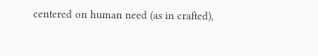centered on human need (as in crafted),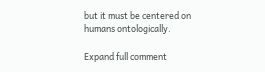but it must be centered on humans ontologically.

Expand full comment